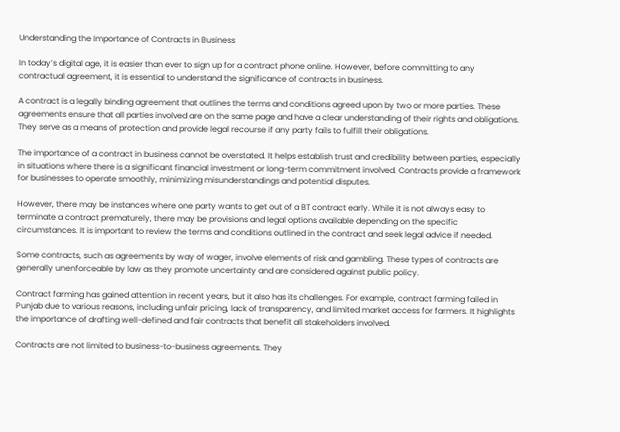Understanding the Importance of Contracts in Business

In today’s digital age, it is easier than ever to sign up for a contract phone online. However, before committing to any contractual agreement, it is essential to understand the significance of contracts in business.

A contract is a legally binding agreement that outlines the terms and conditions agreed upon by two or more parties. These agreements ensure that all parties involved are on the same page and have a clear understanding of their rights and obligations. They serve as a means of protection and provide legal recourse if any party fails to fulfill their obligations.

The importance of a contract in business cannot be overstated. It helps establish trust and credibility between parties, especially in situations where there is a significant financial investment or long-term commitment involved. Contracts provide a framework for businesses to operate smoothly, minimizing misunderstandings and potential disputes.

However, there may be instances where one party wants to get out of a BT contract early. While it is not always easy to terminate a contract prematurely, there may be provisions and legal options available depending on the specific circumstances. It is important to review the terms and conditions outlined in the contract and seek legal advice if needed.

Some contracts, such as agreements by way of wager, involve elements of risk and gambling. These types of contracts are generally unenforceable by law as they promote uncertainty and are considered against public policy.

Contract farming has gained attention in recent years, but it also has its challenges. For example, contract farming failed in Punjab due to various reasons, including unfair pricing, lack of transparency, and limited market access for farmers. It highlights the importance of drafting well-defined and fair contracts that benefit all stakeholders involved.

Contracts are not limited to business-to-business agreements. They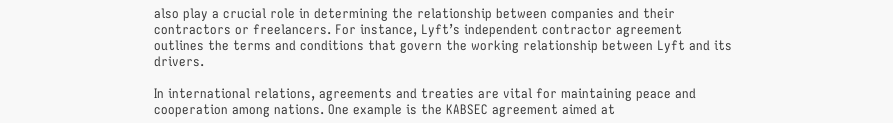also play a crucial role in determining the relationship between companies and their contractors or freelancers. For instance, Lyft’s independent contractor agreement outlines the terms and conditions that govern the working relationship between Lyft and its drivers.

In international relations, agreements and treaties are vital for maintaining peace and cooperation among nations. One example is the KABSEC agreement aimed at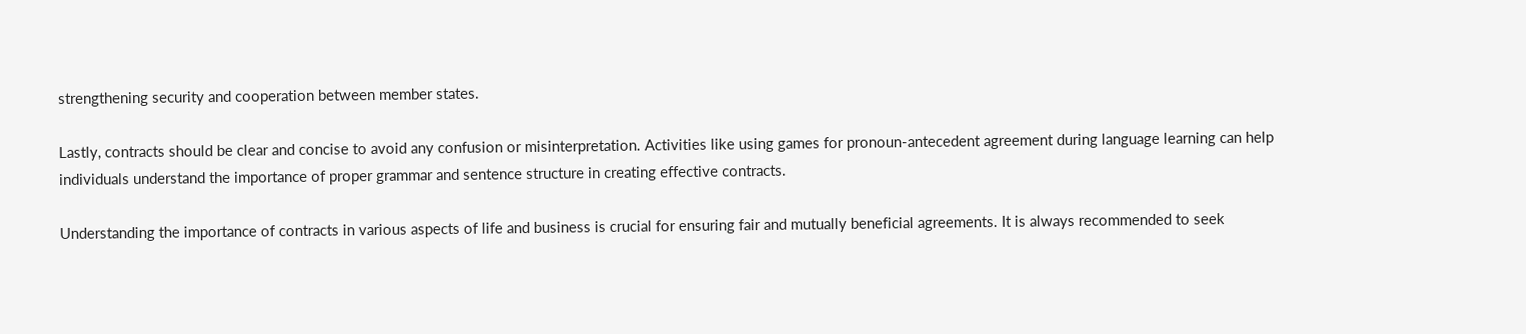strengthening security and cooperation between member states.

Lastly, contracts should be clear and concise to avoid any confusion or misinterpretation. Activities like using games for pronoun-antecedent agreement during language learning can help individuals understand the importance of proper grammar and sentence structure in creating effective contracts.

Understanding the importance of contracts in various aspects of life and business is crucial for ensuring fair and mutually beneficial agreements. It is always recommended to seek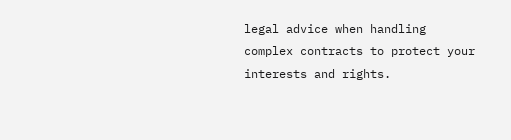legal advice when handling complex contracts to protect your interests and rights.